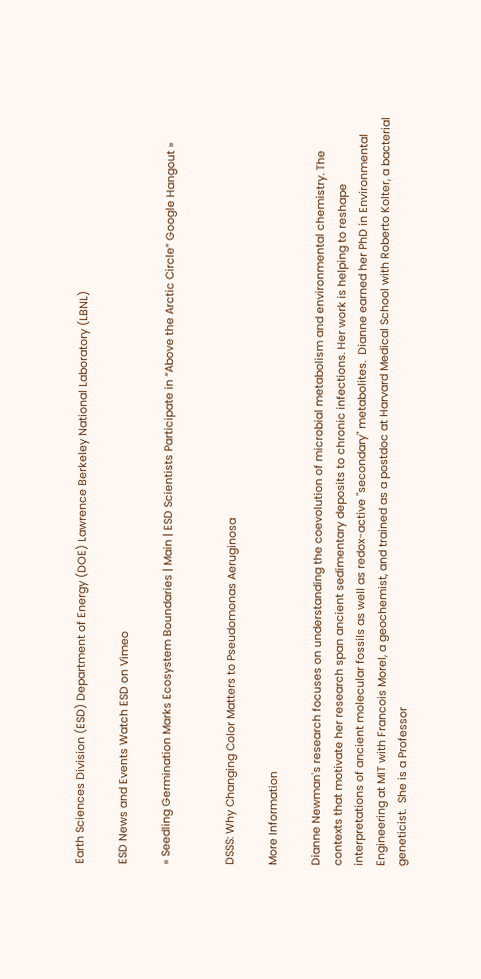Earth Sciences Division (ESD) Department of Energy (DOE) Lawrence Berkeley National Laboratory (LBNL)

ESD News and Events Watch ESD on Vimeo

« Seedling Germination Marks Ecosystem Boundaries | Main | ESD Scientists Participate in “Above the Arctic Circle” Google Hangout »


DSSS: Why Changing Color Matters to Pseudomonas Aeruginosa

More Information

Dianne Newman's research focuses on understanding the coevolution of microbial metabolism and environmental chemistry. The contexts that motivate her research span ancient sedimentary deposits to chronic infections. Her work is helping to reshape interpretations of ancient molecular fossils as well as redox-active "secondary" metabolites.  Dianne earned her PhD in Environmental Engineering at MIT with Francois Morel, a geochemist, and trained as a postdoc at Harvard Medical School with Roberto Kolter, a bacterial geneticist.  She is a Professor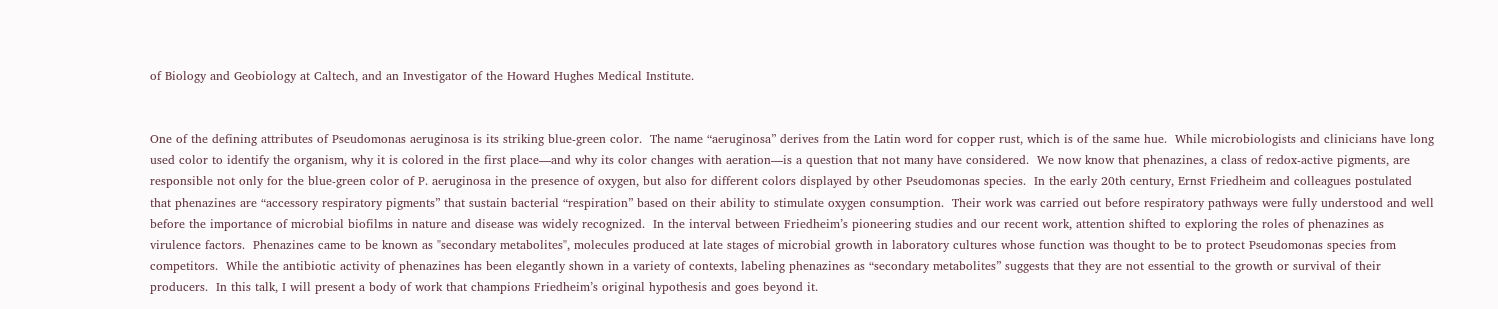of Biology and Geobiology at Caltech, and an Investigator of the Howard Hughes Medical Institute.


One of the defining attributes of Pseudomonas aeruginosa is its striking blue-green color.  The name “aeruginosa” derives from the Latin word for copper rust, which is of the same hue.  While microbiologists and clinicians have long used color to identify the organism, why it is colored in the first place—and why its color changes with aeration—is a question that not many have considered.  We now know that phenazines, a class of redox-active pigments, are responsible not only for the blue-green color of P. aeruginosa in the presence of oxygen, but also for different colors displayed by other Pseudomonas species.  In the early 20th century, Ernst Friedheim and colleagues postulated that phenazines are “accessory respiratory pigments” that sustain bacterial “respiration” based on their ability to stimulate oxygen consumption.  Their work was carried out before respiratory pathways were fully understood and well before the importance of microbial biofilms in nature and disease was widely recognized.  In the interval between Friedheim’s pioneering studies and our recent work, attention shifted to exploring the roles of phenazines as virulence factors.  Phenazines came to be known as "secondary metabolites", molecules produced at late stages of microbial growth in laboratory cultures whose function was thought to be to protect Pseudomonas species from competitors.  While the antibiotic activity of phenazines has been elegantly shown in a variety of contexts, labeling phenazines as “secondary metabolites” suggests that they are not essential to the growth or survival of their producers.  In this talk, I will present a body of work that champions Friedheim’s original hypothesis and goes beyond it.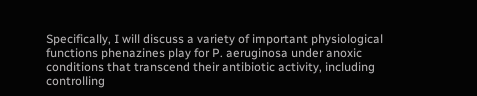Specifically, I will discuss a variety of important physiological functions phenazines play for P. aeruginosa under anoxic conditions that transcend their antibiotic activity, including controlling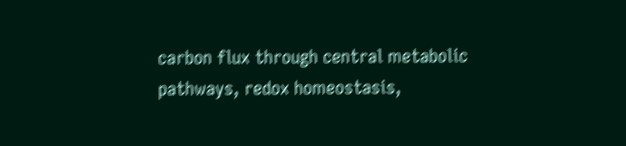carbon flux through central metabolic pathways, redox homeostasis,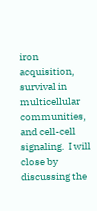iron acquisition, survival in multicellular communities, and cell-cell signaling.  I will close by discussing the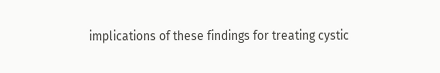implications of these findings for treating cystic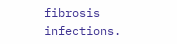fibrosis infections.